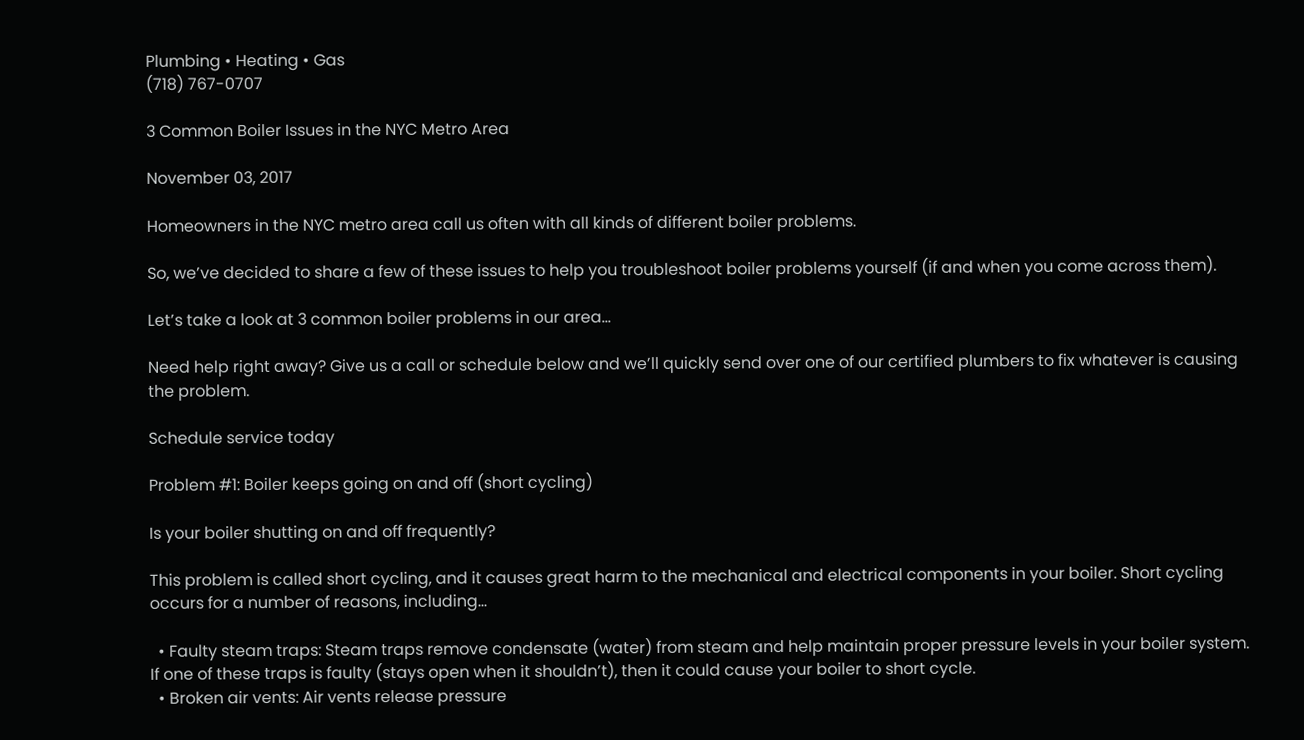Plumbing • Heating • Gas
(718) 767-0707

3 Common Boiler Issues in the NYC Metro Area

November 03, 2017

Homeowners in the NYC metro area call us often with all kinds of different boiler problems.

So, we’ve decided to share a few of these issues to help you troubleshoot boiler problems yourself (if and when you come across them).

Let’s take a look at 3 common boiler problems in our area...

Need help right away? Give us a call or schedule below and we’ll quickly send over one of our certified plumbers to fix whatever is causing the problem.

Schedule service today

Problem #1: Boiler keeps going on and off (short cycling)

Is your boiler shutting on and off frequently?

This problem is called short cycling, and it causes great harm to the mechanical and electrical components in your boiler. Short cycling occurs for a number of reasons, including…

  • Faulty steam traps: Steam traps remove condensate (water) from steam and help maintain proper pressure levels in your boiler system. If one of these traps is faulty (stays open when it shouldn’t), then it could cause your boiler to short cycle.
  • Broken air vents: Air vents release pressure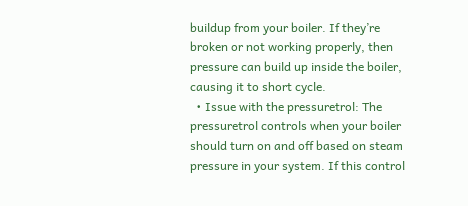buildup from your boiler. If they’re broken or not working properly, then pressure can build up inside the boiler, causing it to short cycle.
  • Issue with the pressuretrol: The pressuretrol controls when your boiler should turn on and off based on steam pressure in your system. If this control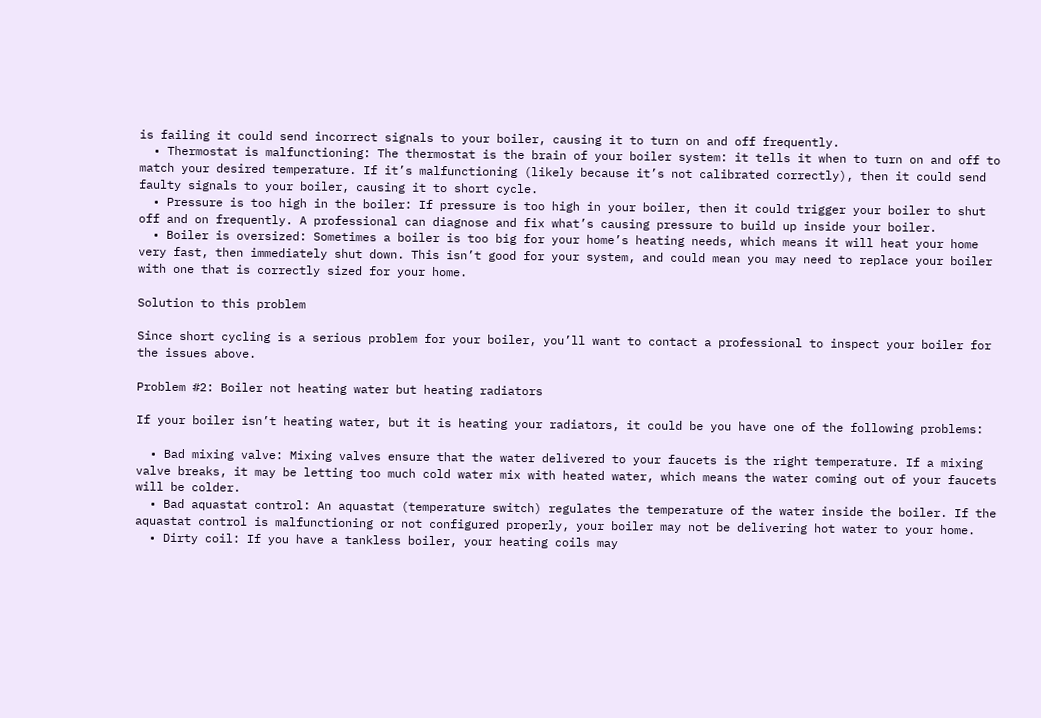is failing it could send incorrect signals to your boiler, causing it to turn on and off frequently.
  • Thermostat is malfunctioning: The thermostat is the brain of your boiler system: it tells it when to turn on and off to match your desired temperature. If it’s malfunctioning (likely because it’s not calibrated correctly), then it could send faulty signals to your boiler, causing it to short cycle.
  • Pressure is too high in the boiler: If pressure is too high in your boiler, then it could trigger your boiler to shut off and on frequently. A professional can diagnose and fix what’s causing pressure to build up inside your boiler.
  • Boiler is oversized: Sometimes a boiler is too big for your home’s heating needs, which means it will heat your home very fast, then immediately shut down. This isn’t good for your system, and could mean you may need to replace your boiler with one that is correctly sized for your home.

Solution to this problem

Since short cycling is a serious problem for your boiler, you’ll want to contact a professional to inspect your boiler for the issues above.

Problem #2: Boiler not heating water but heating radiators

If your boiler isn’t heating water, but it is heating your radiators, it could be you have one of the following problems:

  • Bad mixing valve: Mixing valves ensure that the water delivered to your faucets is the right temperature. If a mixing valve breaks, it may be letting too much cold water mix with heated water, which means the water coming out of your faucets will be colder.
  • Bad aquastat control: An aquastat (temperature switch) regulates the temperature of the water inside the boiler. If the aquastat control is malfunctioning or not configured properly, your boiler may not be delivering hot water to your home.
  • Dirty coil: If you have a tankless boiler, your heating coils may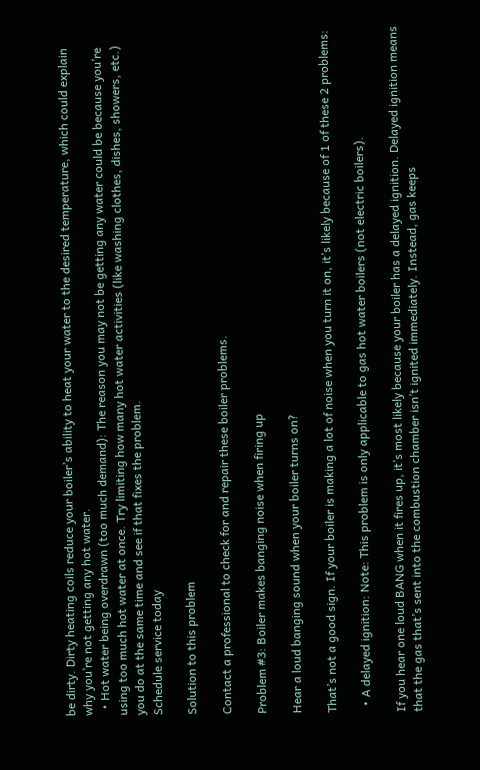be dirty. Dirty heating coils reduce your boiler’s ability to heat your water to the desired temperature, which could explain why you’re not getting any hot water.
  • Hot water being overdrawn (too much demand): The reason you may not be getting any water could be because you’re using too much hot water at once. Try limiting how many hot water activities (like washing clothes, dishes, showers, etc.) you do at the same time and see if that fixes the problem.
Schedule service today

Solution to this problem

Contact a professional to check for and repair these boiler problems.

Problem #3: Boiler makes banging noise when firing up

Hear a loud banging sound when your boiler turns on?

That’s not a good sign. If your boiler is making a lot of noise when you turn it on, it’s likely because of 1 of these 2 problems:

  • A delayed ignition: Note: This problem is only applicable to gas hot water boilers (not electric boilers).

If you hear one loud BANG when it fires up, it’s most likely because your boiler has a delayed ignition. Delayed ignition means that the gas that’s sent into the combustion chamber isn’t ignited immediately. Instead, gas keeps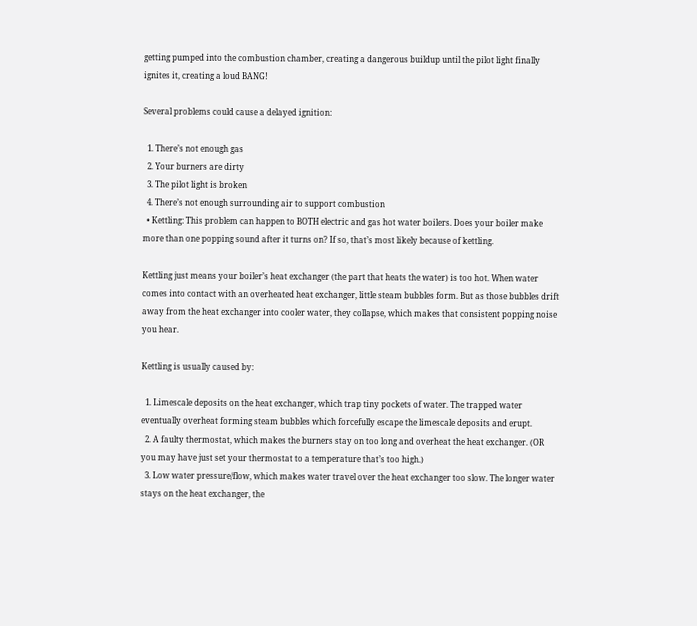getting pumped into the combustion chamber, creating a dangerous buildup until the pilot light finally ignites it, creating a loud BANG!

Several problems could cause a delayed ignition:

  1. There’s not enough gas
  2. Your burners are dirty
  3. The pilot light is broken
  4. There’s not enough surrounding air to support combustion
  • Kettling: This problem can happen to BOTH electric and gas hot water boilers. Does your boiler make more than one popping sound after it turns on? If so, that’s most likely because of kettling.

Kettling just means your boiler’s heat exchanger (the part that heats the water) is too hot. When water comes into contact with an overheated heat exchanger, little steam bubbles form. But as those bubbles drift away from the heat exchanger into cooler water, they collapse, which makes that consistent popping noise you hear.

Kettling is usually caused by:

  1. Limescale deposits on the heat exchanger, which trap tiny pockets of water. The trapped water eventually overheat forming steam bubbles which forcefully escape the limescale deposits and erupt.
  2. A faulty thermostat, which makes the burners stay on too long and overheat the heat exchanger. (OR you may have just set your thermostat to a temperature that’s too high.)
  3. Low water pressure/flow, which makes water travel over the heat exchanger too slow. The longer water stays on the heat exchanger, the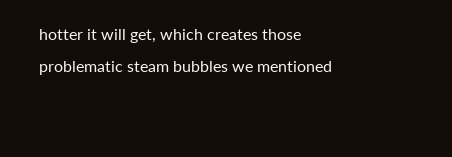hotter it will get, which creates those problematic steam bubbles we mentioned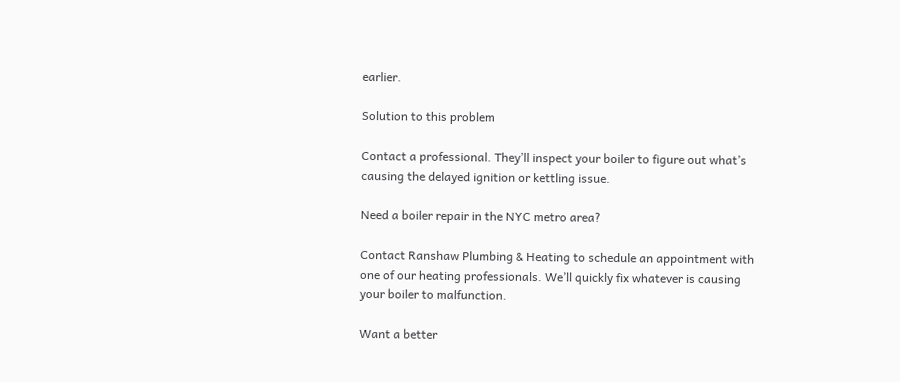earlier.

Solution to this problem

Contact a professional. They’ll inspect your boiler to figure out what’s causing the delayed ignition or kettling issue.

Need a boiler repair in the NYC metro area?

Contact Ranshaw Plumbing & Heating to schedule an appointment with one of our heating professionals. We’ll quickly fix whatever is causing your boiler to malfunction.

Want a better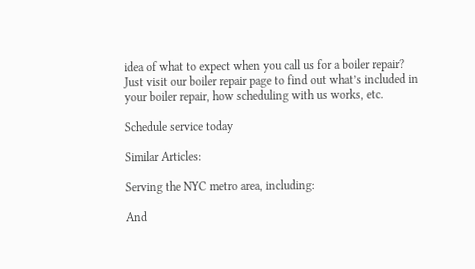idea of what to expect when you call us for a boiler repair? Just visit our boiler repair page to find out what’s included in your boiler repair, how scheduling with us works, etc.

Schedule service today

Similar Articles:

Serving the NYC metro area, including:

And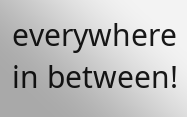everywhere in between!